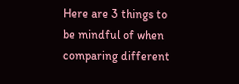Here are 3 things to be mindful of when comparing different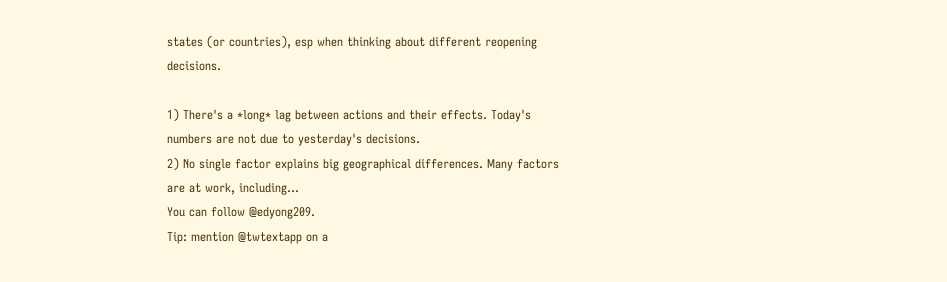states (or countries), esp when thinking about different reopening decisions.

1) There's a *long* lag between actions and their effects. Today's numbers are not due to yesterday's decisions.
2) No single factor explains big geographical differences. Many factors are at work, including...
You can follow @edyong209.
Tip: mention @twtextapp on a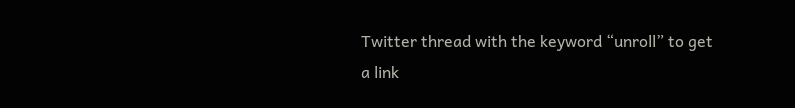Twitter thread with the keyword “unroll” to get a link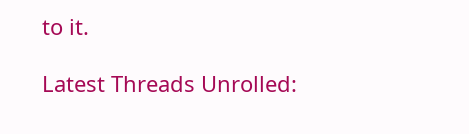to it.

Latest Threads Unrolled: